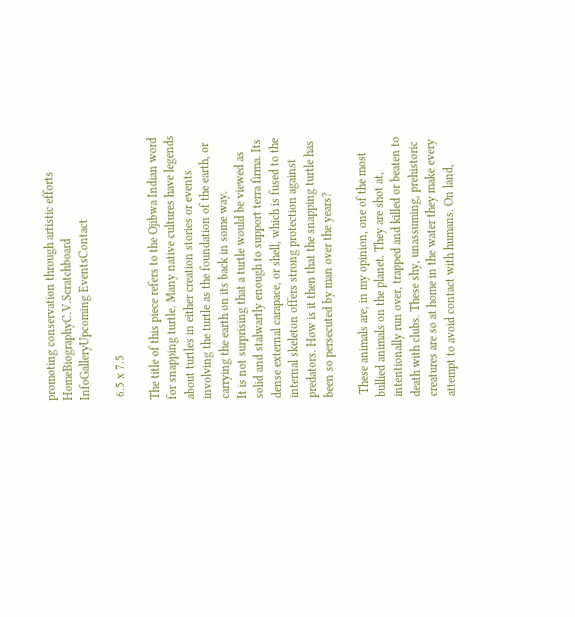promoting conservation through artistic efforts
HomeBiographyC.V.Scratchboard InfoGalleryUpcoming EventsContact

 6.5 x 7.5

The title of this piece refers to the Ojibwa Indian word for snapping turtle. Many native cultures have legends about turtles in either creation stories or events involving the turtle as the foundation of the earth, or carrying the earth on its back in some way.
It is not surprising that a turtle would be viewed as solid and stalwartly enough to support terra firma. Its dense external carapace, or shell, which is fused to the internal skeleton offers strong protection against predators. How is it then that the snapping turtle has been so persecuted by man over the years?

 These animals are, in my opinion, one of the most bullied animals on the planet. They are shot at, intentionally run over, trapped and killed or beaten to death with clubs. These shy, unassuming, prehistoric creatures are so at home in the water they make every attempt to avoid contact with humans. On land,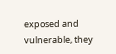exposed and vulnerable, they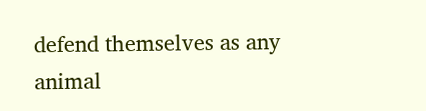defend themselves as any animal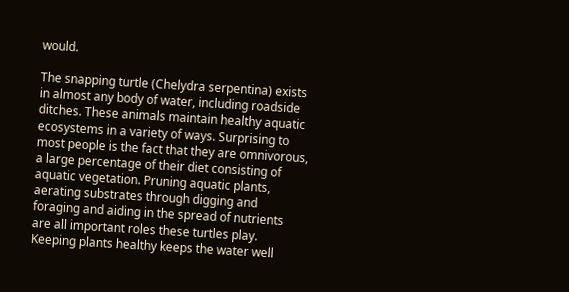would.

The snapping turtle (Chelydra serpentina) exists in almost any body of water, including roadside ditches. These animals maintain healthy aquatic ecosystems in a variety of ways. Surprising to most people is the fact that they are omnivorous, a large percentage of their diet consisting of aquatic vegetation. Pruning aquatic plants, aerating substrates through digging and foraging and aiding in the spread of nutrients are all important roles these turtles play. Keeping plants healthy keeps the water well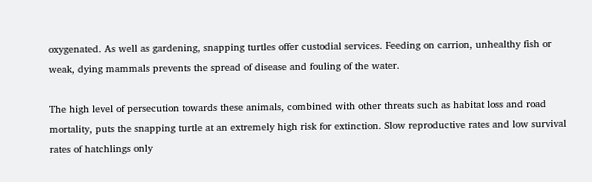oxygenated. As well as gardening, snapping turtles offer custodial services. Feeding on carrion, unhealthy fish or weak, dying mammals prevents the spread of disease and fouling of the water.

The high level of persecution towards these animals, combined with other threats such as habitat loss and road mortality, puts the snapping turtle at an extremely high risk for extinction. Slow reproductive rates and low survival rates of hatchlings only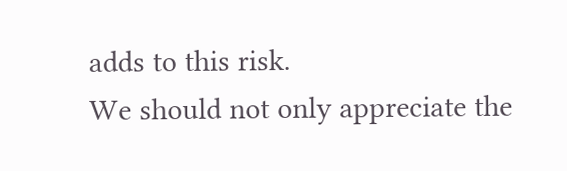adds to this risk.
We should not only appreciate the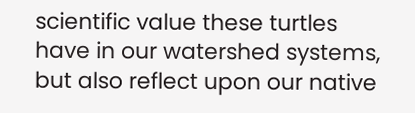scientific value these turtles have in our watershed systems, but also reflect upon our native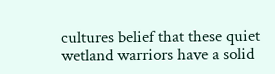cultures belief that these quiet wetland warriors have a solid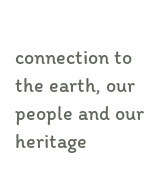connection to the earth, our people and our heritage